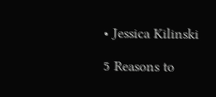• Jessica Kilinski

5 Reasons to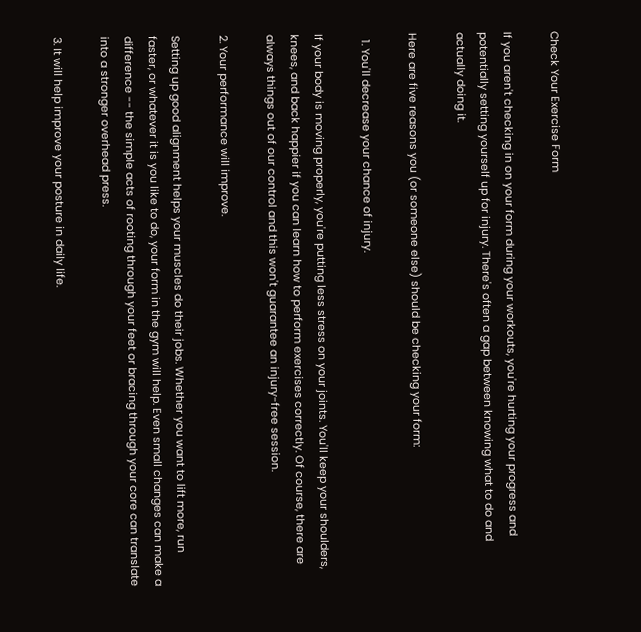Check Your Exercise Form

If you aren't checking in on your form during your workouts, you're hurting your progress and potentially setting yourself up for injury. There's often a gap between knowing what to do and actually doing it.

Here are five reasons you (or someone else) should be checking your form:

  1. You'll decrease your chance of injury.

If your body is moving properly, you're putting less stress on your joints. You'll keep your shoulders, knees, and back happier if you can learn how to perform exercises correctly. Of course, there are always things out of our control and this won't guarantee an injury-free session.

2. Your performance will improve.

Setting up good alignment helps your muscles do their jobs. Whether you want to lift more, run faster, or whatever it is you like to do, your form in the gym will help. Even small changes can make a difference -- the simple acts of rooting through your feet or bracing through your core can translate into a stronger overhead press.

3. It will help improve your posture in daily life.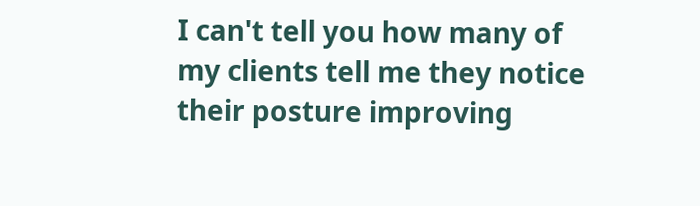I can't tell you how many of my clients tell me they notice their posture improving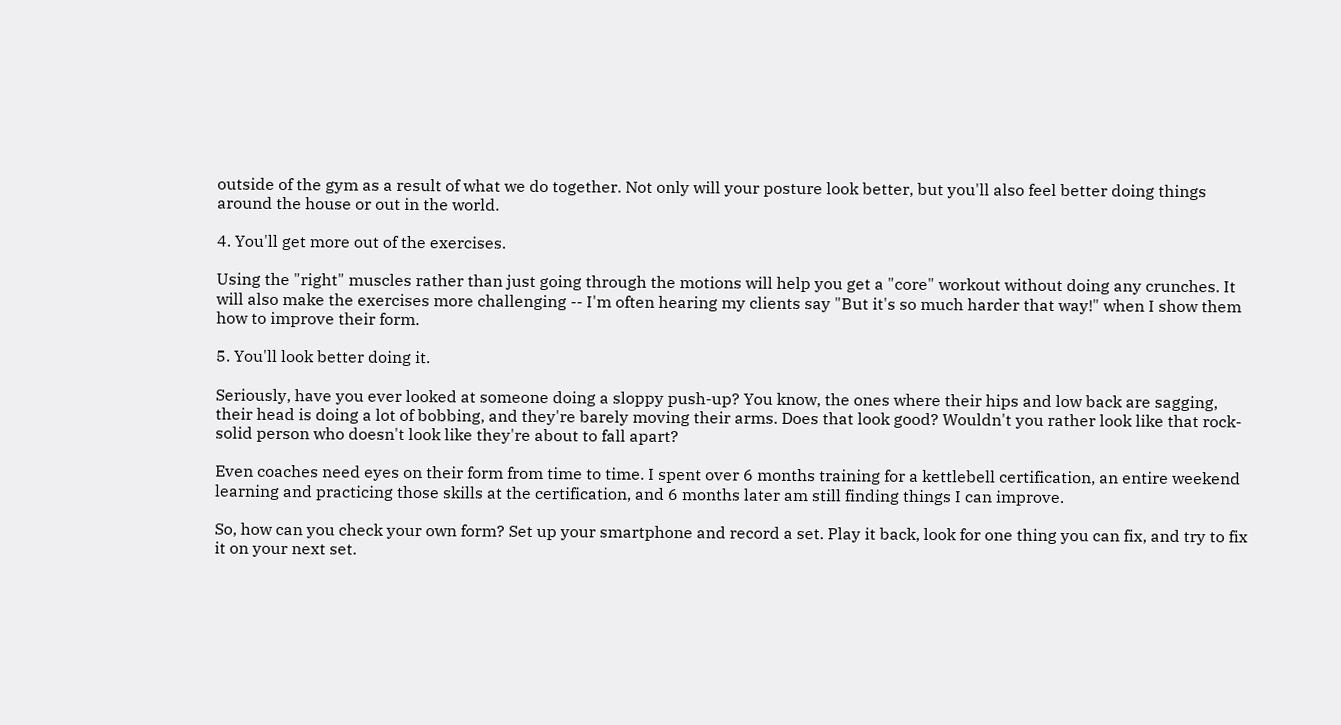outside of the gym as a result of what we do together. Not only will your posture look better, but you'll also feel better doing things around the house or out in the world.

4. You'll get more out of the exercises.

Using the "right" muscles rather than just going through the motions will help you get a "core" workout without doing any crunches. It will also make the exercises more challenging -- I'm often hearing my clients say "But it's so much harder that way!" when I show them how to improve their form.

5. You'll look better doing it.

Seriously, have you ever looked at someone doing a sloppy push-up? You know, the ones where their hips and low back are sagging, their head is doing a lot of bobbing, and they're barely moving their arms. Does that look good? Wouldn't you rather look like that rock-solid person who doesn't look like they're about to fall apart?

Even coaches need eyes on their form from time to time. I spent over 6 months training for a kettlebell certification, an entire weekend learning and practicing those skills at the certification, and 6 months later am still finding things I can improve.

So, how can you check your own form? Set up your smartphone and record a set. Play it back, look for one thing you can fix, and try to fix it on your next set.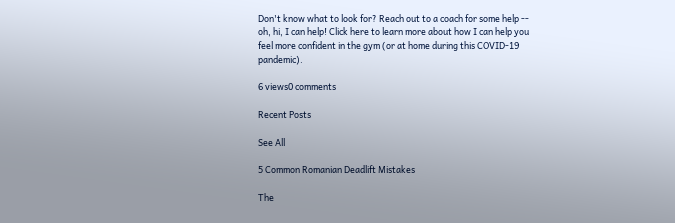Don't know what to look for? Reach out to a coach for some help -- oh, hi, I can help! Click here to learn more about how I can help you feel more confident in the gym (or at home during this COVID-19 pandemic).

6 views0 comments

Recent Posts

See All

5 Common Romanian Deadlift Mistakes

The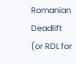Romanian Deadlift (or RDL for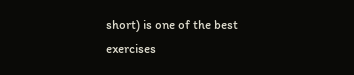short) is one of the best exercises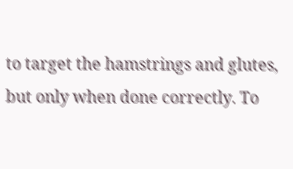to target the hamstrings and glutes, but only when done correctly. To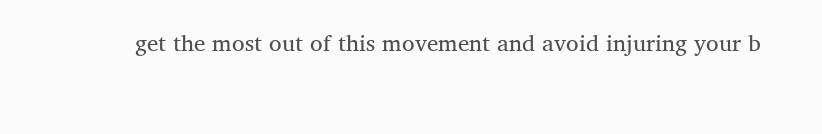get the most out of this movement and avoid injuring your b